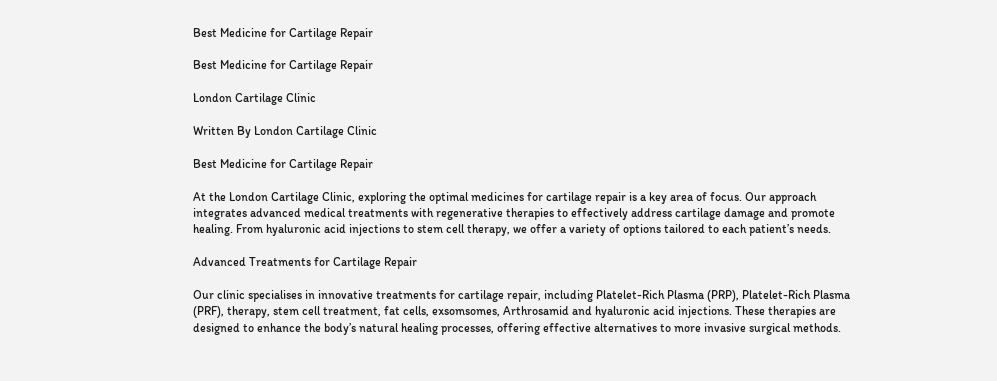Best Medicine for Cartilage Repair

Best Medicine for Cartilage Repair

London Cartilage Clinic

Written By London Cartilage Clinic

Best Medicine for Cartilage Repair

At the London Cartilage Clinic, exploring the optimal medicines for cartilage repair is a key area of focus. Our approach integrates advanced medical treatments with regenerative therapies to effectively address cartilage damage and promote healing. From hyaluronic acid injections to stem cell therapy, we offer a variety of options tailored to each patient’s needs.

Advanced Treatments for Cartilage Repair

Our clinic specialises in innovative treatments for cartilage repair, including Platelet-Rich Plasma (PRP), Platelet-Rich Plasma (PRF), therapy, stem cell treatment, fat cells, exsomsomes, Arthrosamid and hyaluronic acid injections. These therapies are designed to enhance the body’s natural healing processes, offering effective alternatives to more invasive surgical methods.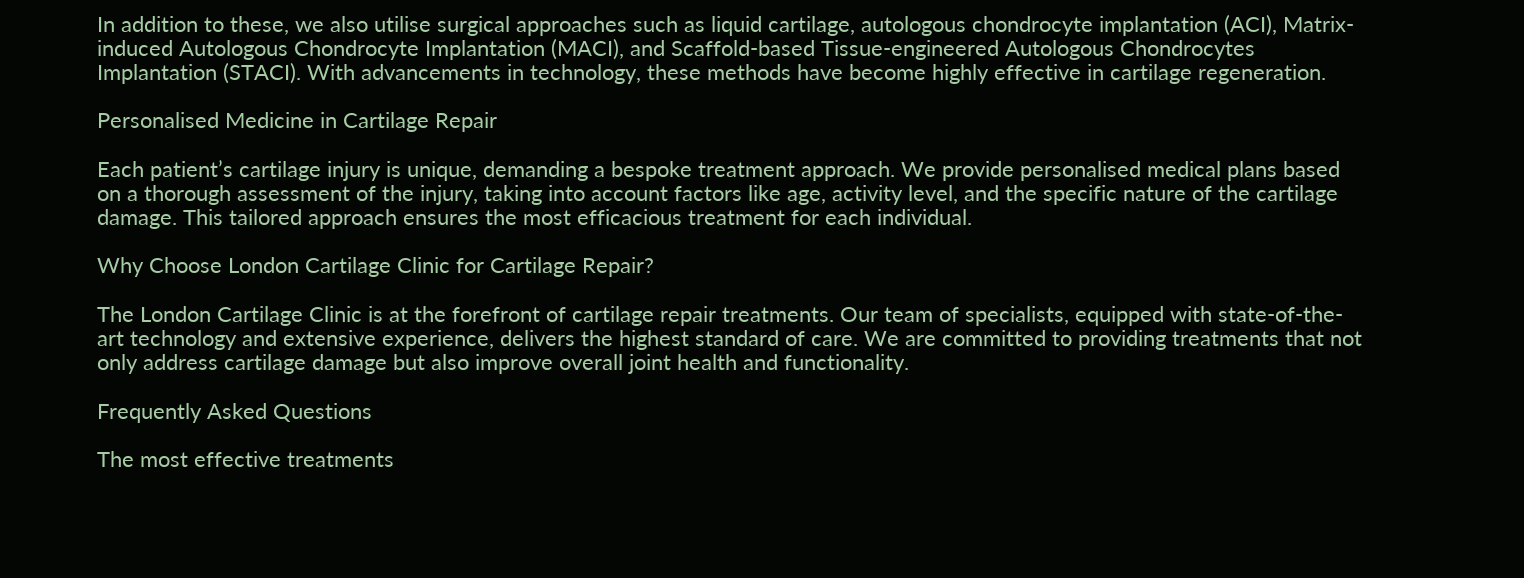In addition to these, we also utilise surgical approaches such as liquid cartilage, autologous chondrocyte implantation (ACI), Matrix-induced Autologous Chondrocyte Implantation (MACI), and Scaffold-based Tissue-engineered Autologous Chondrocytes Implantation (STACI). With advancements in technology, these methods have become highly effective in cartilage regeneration.

Personalised Medicine in Cartilage Repair

Each patient’s cartilage injury is unique, demanding a bespoke treatment approach. We provide personalised medical plans based on a thorough assessment of the injury, taking into account factors like age, activity level, and the specific nature of the cartilage damage. This tailored approach ensures the most efficacious treatment for each individual.

Why Choose London Cartilage Clinic for Cartilage Repair?

The London Cartilage Clinic is at the forefront of cartilage repair treatments. Our team of specialists, equipped with state-of-the-art technology and extensive experience, delivers the highest standard of care. We are committed to providing treatments that not only address cartilage damage but also improve overall joint health and functionality.

Frequently Asked Questions

The most effective treatments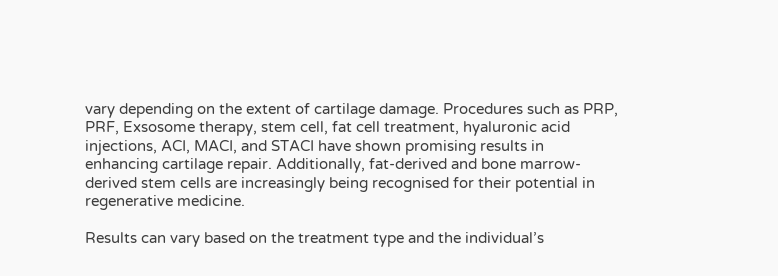vary depending on the extent of cartilage damage. Procedures such as PRP, PRF, Exsosome therapy, stem cell, fat cell treatment, hyaluronic acid injections, ACI, MACI, and STACI have shown promising results in enhancing cartilage repair. Additionally, fat-derived and bone marrow-derived stem cells are increasingly being recognised for their potential in regenerative medicine.

Results can vary based on the treatment type and the individual’s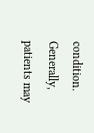condition. Generally, patients may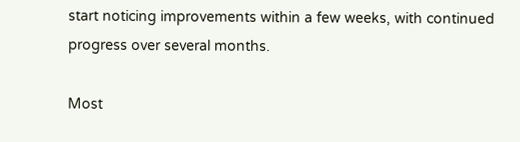start noticing improvements within a few weeks, with continued progress over several months.

Most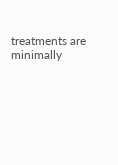treatments are minimally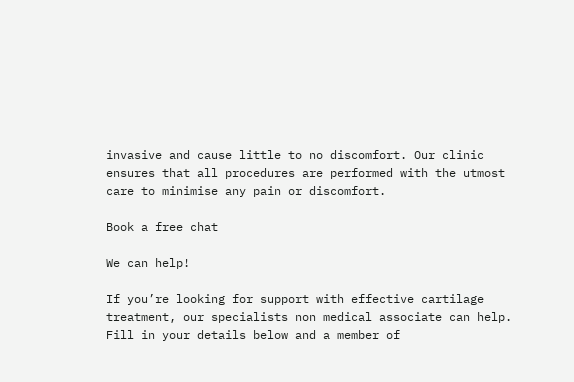invasive and cause little to no discomfort. Our clinic ensures that all procedures are performed with the utmost care to minimise any pain or discomfort.

Book a free chat

We can help!

If you’re looking for support with effective cartilage treatment, our specialists non medical associate can help. Fill in your details below and a member of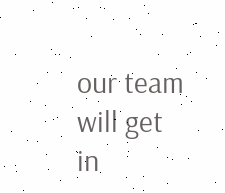our team will get in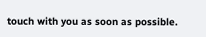touch with you as soon as possible.